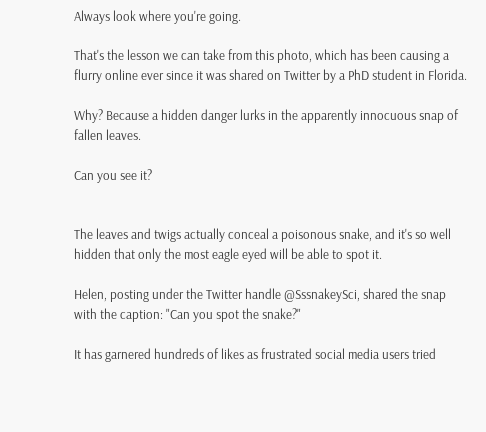Always look where you're going.

That's the lesson we can take from this photo, which has been causing a flurry online ever since it was shared on Twitter by a PhD student in Florida.

Why? Because a hidden danger lurks in the apparently innocuous snap of fallen leaves.

Can you see it?


The leaves and twigs actually conceal a poisonous snake, and it's so well hidden that only the most eagle eyed will be able to spot it.

Helen, posting under the Twitter handle @SssnakeySci, shared the snap with the caption: "Can you spot the snake?"

It has garnered hundreds of likes as frustrated social media users tried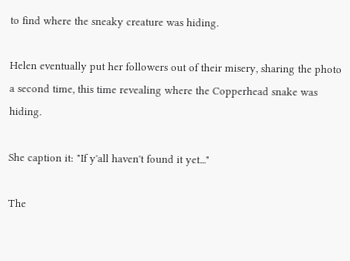to find where the sneaky creature was hiding.

Helen eventually put her followers out of their misery, sharing the photo a second time, this time revealing where the Copperhead snake was hiding.

She caption it: "If y'all haven't found it yet..."

The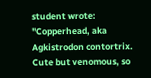student wrote: "Copperhead, aka Agkistrodon contortrix. Cute but venomous, so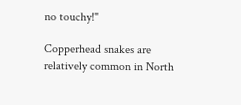no touchy!"

Copperhead snakes are relatively common in North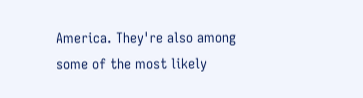America. They're also among some of the most likely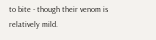to bite - though their venom is relatively mild.